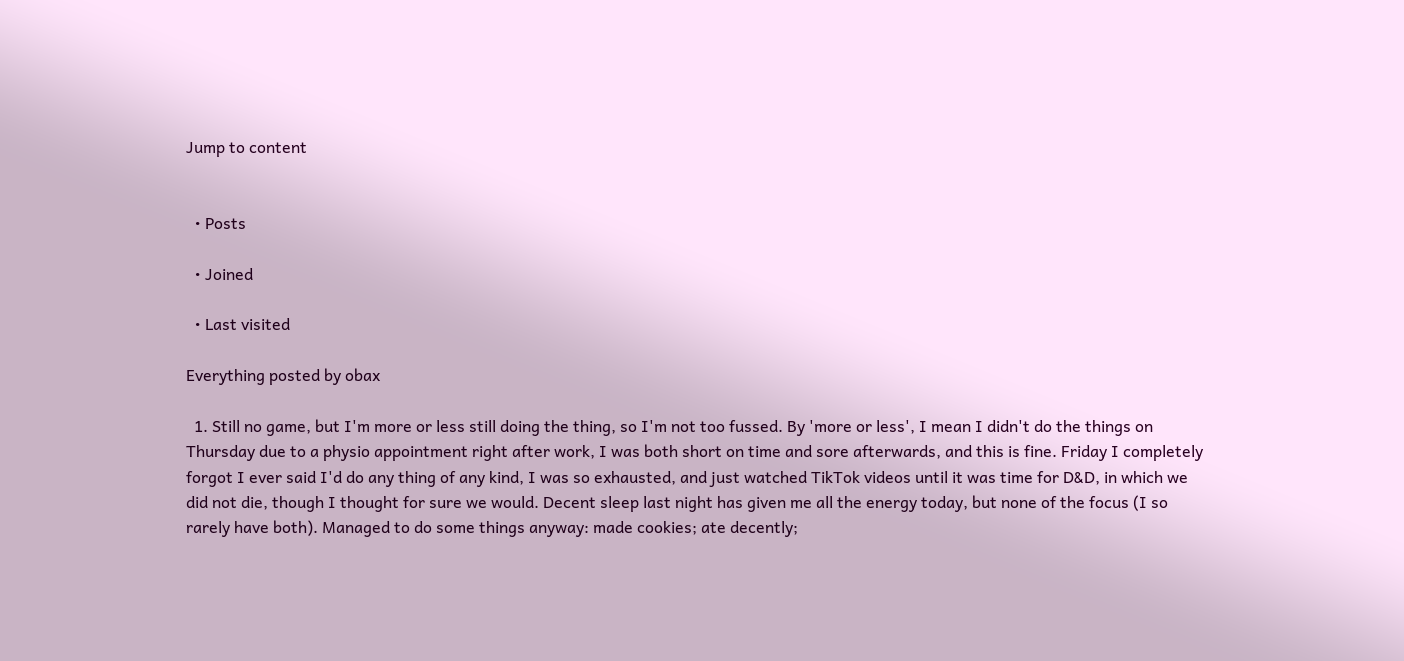Jump to content


  • Posts

  • Joined

  • Last visited

Everything posted by obax

  1. Still no game, but I'm more or less still doing the thing, so I'm not too fussed. By 'more or less', I mean I didn't do the things on Thursday due to a physio appointment right after work, I was both short on time and sore afterwards, and this is fine. Friday I completely forgot I ever said I'd do any thing of any kind, I was so exhausted, and just watched TikTok videos until it was time for D&D, in which we did not die, though I thought for sure we would. Decent sleep last night has given me all the energy today, but none of the focus (I so rarely have both). Managed to do some things anyway: made cookies; ate decently;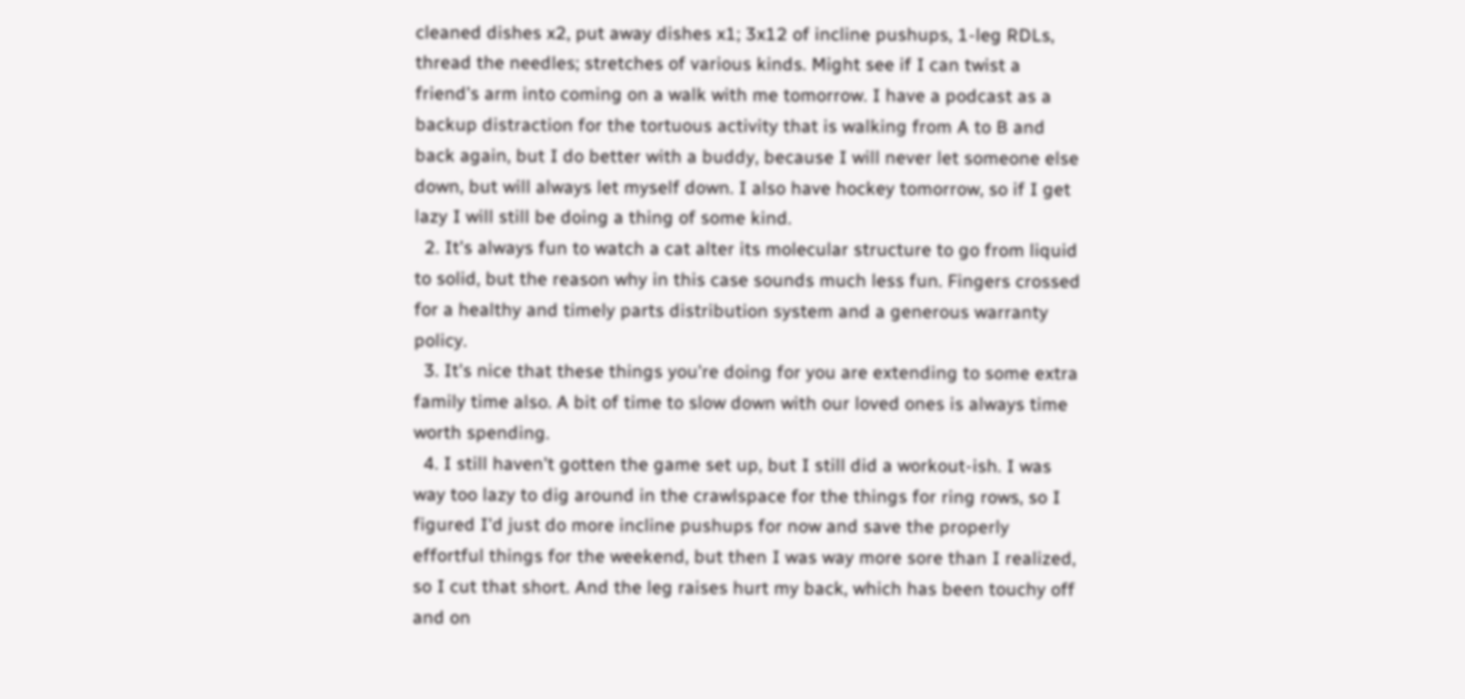cleaned dishes x2, put away dishes x1; 3x12 of incline pushups, 1-leg RDLs, thread the needles; stretches of various kinds. Might see if I can twist a friend's arm into coming on a walk with me tomorrow. I have a podcast as a backup distraction for the tortuous activity that is walking from A to B and back again, but I do better with a buddy, because I will never let someone else down, but will always let myself down. I also have hockey tomorrow, so if I get lazy I will still be doing a thing of some kind.
  2. It's always fun to watch a cat alter its molecular structure to go from liquid to solid, but the reason why in this case sounds much less fun. Fingers crossed for a healthy and timely parts distribution system and a generous warranty policy.
  3. It's nice that these things you're doing for you are extending to some extra family time also. A bit of time to slow down with our loved ones is always time worth spending.
  4. I still haven't gotten the game set up, but I still did a workout-ish. I was way too lazy to dig around in the crawlspace for the things for ring rows, so I figured I'd just do more incline pushups for now and save the properly effortful things for the weekend, but then I was way more sore than I realized, so I cut that short. And the leg raises hurt my back, which has been touchy off and on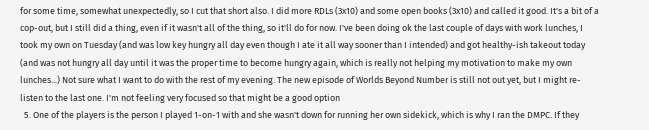for some time, somewhat unexpectedly, so I cut that short also. I did more RDLs (3x10) and some open books (3x10) and called it good. It's a bit of a cop-out, but I still did a thing, even if it wasn't all of the thing, so it'll do for now. I've been doing ok the last couple of days with work lunches, I took my own on Tuesday (and was low key hungry all day even though I ate it all way sooner than I intended) and got healthy-ish takeout today (and was not hungry all day until it was the proper time to become hungry again, which is really not helping my motivation to make my own lunches...) Not sure what I want to do with the rest of my evening. The new episode of Worlds Beyond Number is still not out yet, but I might re-listen to the last one. I'm not feeling very focused so that might be a good option
  5. One of the players is the person I played 1-on-1 with and she wasn't down for running her own sidekick, which is why I ran the DMPC. If they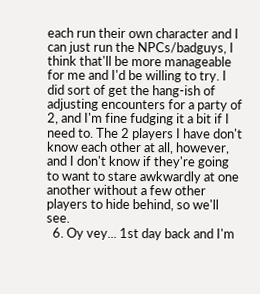each run their own character and I can just run the NPCs/badguys, I think that'll be more manageable for me and I'd be willing to try. I did sort of get the hang-ish of adjusting encounters for a party of 2, and I'm fine fudging it a bit if I need to. The 2 players I have don't know each other at all, however, and I don't know if they're going to want to stare awkwardly at one another without a few other players to hide behind, so we'll see.
  6. Oy vey... 1st day back and I'm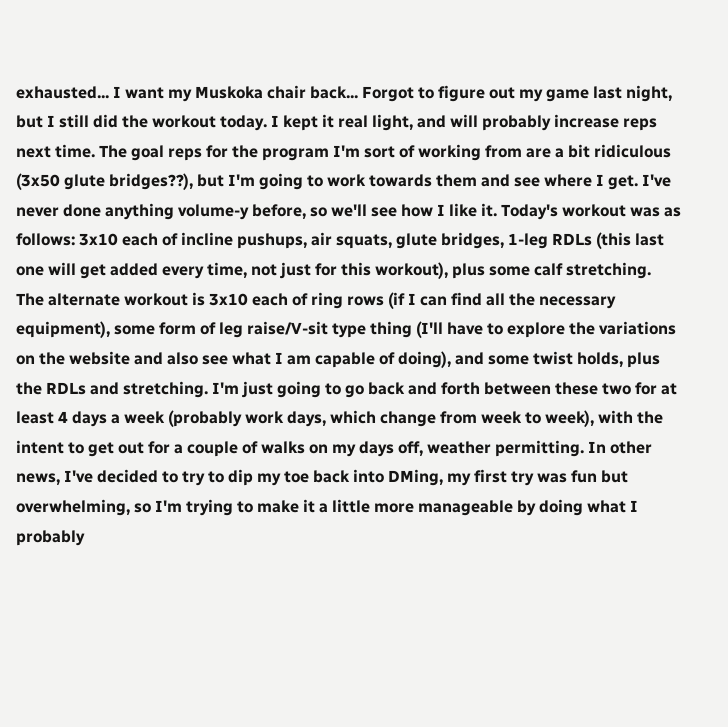exhausted... I want my Muskoka chair back... Forgot to figure out my game last night, but I still did the workout today. I kept it real light, and will probably increase reps next time. The goal reps for the program I'm sort of working from are a bit ridiculous (3x50 glute bridges??), but I'm going to work towards them and see where I get. I've never done anything volume-y before, so we'll see how I like it. Today's workout was as follows: 3x10 each of incline pushups, air squats, glute bridges, 1-leg RDLs (this last one will get added every time, not just for this workout), plus some calf stretching. The alternate workout is 3x10 each of ring rows (if I can find all the necessary equipment), some form of leg raise/V-sit type thing (I'll have to explore the variations on the website and also see what I am capable of doing), and some twist holds, plus the RDLs and stretching. I'm just going to go back and forth between these two for at least 4 days a week (probably work days, which change from week to week), with the intent to get out for a couple of walks on my days off, weather permitting. In other news, I've decided to try to dip my toe back into DMing, my first try was fun but overwhelming, so I'm trying to make it a little more manageable by doing what I probably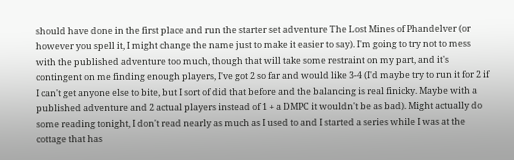should have done in the first place and run the starter set adventure The Lost Mines of Phandelver (or however you spell it, I might change the name just to make it easier to say). I'm going to try not to mess with the published adventure too much, though that will take some restraint on my part, and it's contingent on me finding enough players, I've got 2 so far and would like 3-4 (I'd maybe try to run it for 2 if I can't get anyone else to bite, but I sort of did that before and the balancing is real finicky. Maybe with a published adventure and 2 actual players instead of 1 + a DMPC it wouldn't be as bad). Might actually do some reading tonight, I don't read nearly as much as I used to and I started a series while I was at the cottage that has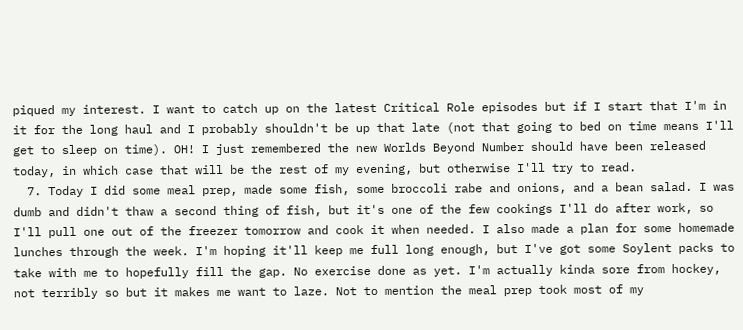piqued my interest. I want to catch up on the latest Critical Role episodes but if I start that I'm in it for the long haul and I probably shouldn't be up that late (not that going to bed on time means I'll get to sleep on time). OH! I just remembered the new Worlds Beyond Number should have been released today, in which case that will be the rest of my evening, but otherwise I'll try to read.
  7. Today I did some meal prep, made some fish, some broccoli rabe and onions, and a bean salad. I was dumb and didn't thaw a second thing of fish, but it's one of the few cookings I'll do after work, so I'll pull one out of the freezer tomorrow and cook it when needed. I also made a plan for some homemade lunches through the week. I'm hoping it'll keep me full long enough, but I've got some Soylent packs to take with me to hopefully fill the gap. No exercise done as yet. I'm actually kinda sore from hockey, not terribly so but it makes me want to laze. Not to mention the meal prep took most of my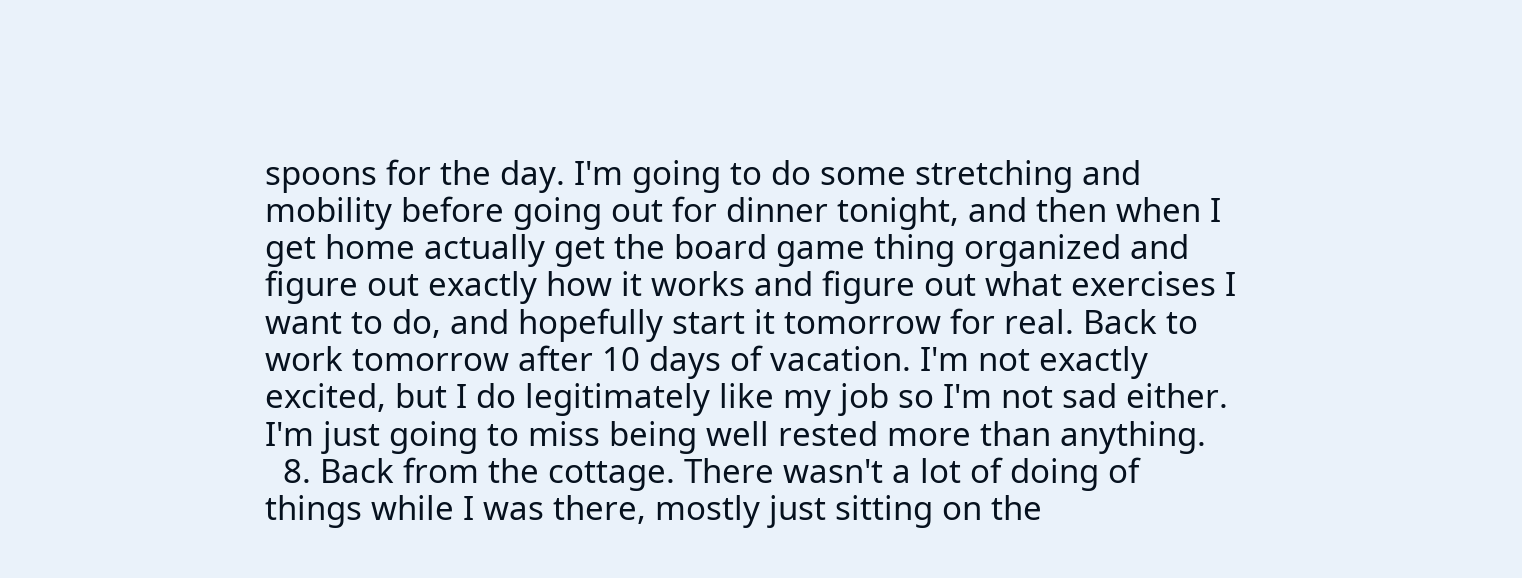spoons for the day. I'm going to do some stretching and mobility before going out for dinner tonight, and then when I get home actually get the board game thing organized and figure out exactly how it works and figure out what exercises I want to do, and hopefully start it tomorrow for real. Back to work tomorrow after 10 days of vacation. I'm not exactly excited, but I do legitimately like my job so I'm not sad either. I'm just going to miss being well rested more than anything.
  8. Back from the cottage. There wasn't a lot of doing of things while I was there, mostly just sitting on the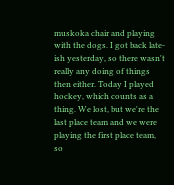muskoka chair and playing with the dogs. I got back late-ish yesterday, so there wasn't really any doing of things then either. Today I played hockey, which counts as a thing. We lost, but we're the last place team and we were playing the first place team, so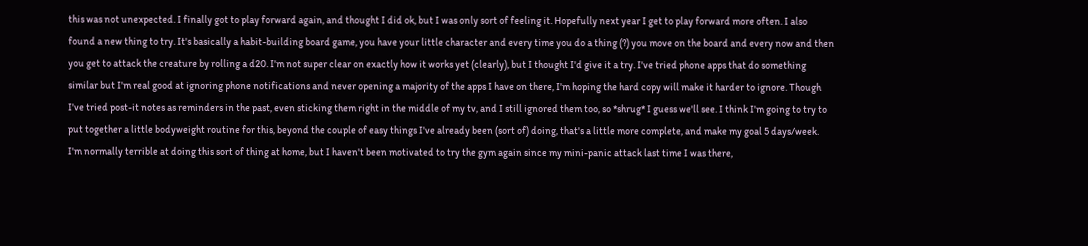this was not unexpected. I finally got to play forward again, and thought I did ok, but I was only sort of feeling it. Hopefully next year I get to play forward more often. I also found a new thing to try. It's basically a habit-building board game, you have your little character and every time you do a thing (?) you move on the board and every now and then you get to attack the creature by rolling a d20. I'm not super clear on exactly how it works yet (clearly), but I thought I'd give it a try. I've tried phone apps that do something similar but I'm real good at ignoring phone notifications and never opening a majority of the apps I have on there, I'm hoping the hard copy will make it harder to ignore. Though I've tried post-it notes as reminders in the past, even sticking them right in the middle of my tv, and I still ignored them too, so *shrug* I guess we'll see. I think I'm going to try to put together a little bodyweight routine for this, beyond the couple of easy things I've already been (sort of) doing, that's a little more complete, and make my goal 5 days/week. I'm normally terrible at doing this sort of thing at home, but I haven't been motivated to try the gym again since my mini-panic attack last time I was there,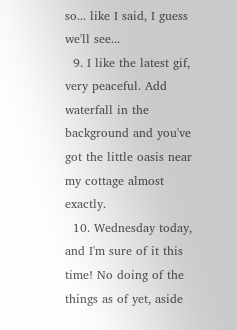so... like I said, I guess we'll see...
  9. I like the latest gif, very peaceful. Add waterfall in the background and you've got the little oasis near my cottage almost exactly.
  10. Wednesday today, and I'm sure of it this time! No doing of the things as of yet, aside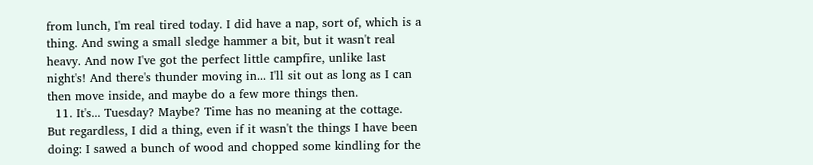from lunch, I'm real tired today. I did have a nap, sort of, which is a thing. And swing a small sledge hammer a bit, but it wasn't real heavy. And now I've got the perfect little campfire, unlike last night's! And there's thunder moving in... I'll sit out as long as I can then move inside, and maybe do a few more things then.
  11. It's... Tuesday? Maybe? Time has no meaning at the cottage. But regardless, I did a thing, even if it wasn't the things I have been doing: I sawed a bunch of wood and chopped some kindling for the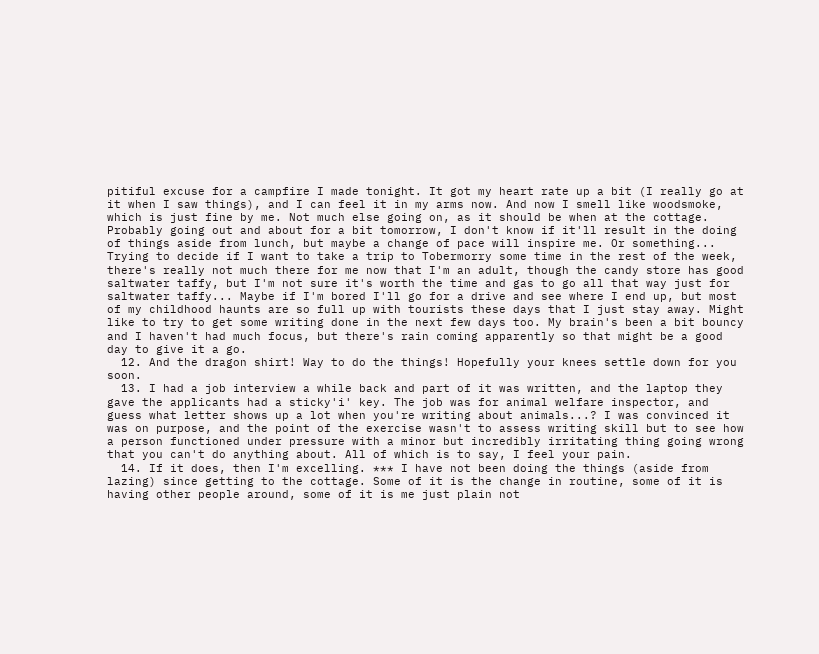pitiful excuse for a campfire I made tonight. It got my heart rate up a bit (I really go at it when I saw things), and I can feel it in my arms now. And now I smell like woodsmoke, which is just fine by me. Not much else going on, as it should be when at the cottage. Probably going out and about for a bit tomorrow, I don't know if it'll result in the doing of things aside from lunch, but maybe a change of pace will inspire me. Or something... Trying to decide if I want to take a trip to Tobermorry some time in the rest of the week, there's really not much there for me now that I'm an adult, though the candy store has good saltwater taffy, but I'm not sure it's worth the time and gas to go all that way just for saltwater taffy... Maybe if I'm bored I'll go for a drive and see where I end up, but most of my childhood haunts are so full up with tourists these days that I just stay away. Might like to try to get some writing done in the next few days too. My brain's been a bit bouncy and I haven't had much focus, but there's rain coming apparently so that might be a good day to give it a go.
  12. And the dragon shirt! Way to do the things! Hopefully your knees settle down for you soon.
  13. I had a job interview a while back and part of it was written, and the laptop they gave the applicants had a sticky'i' key. The job was for animal welfare inspector, and guess what letter shows up a lot when you're writing about animals...? I was convinced it was on purpose, and the point of the exercise wasn't to assess writing skill but to see how a person functioned under pressure with a minor but incredibly irritating thing going wrong that you can't do anything about. All of which is to say, I feel your pain.
  14. If it does, then I'm excelling. *** I have not been doing the things (aside from lazing) since getting to the cottage. Some of it is the change in routine, some of it is having other people around, some of it is me just plain not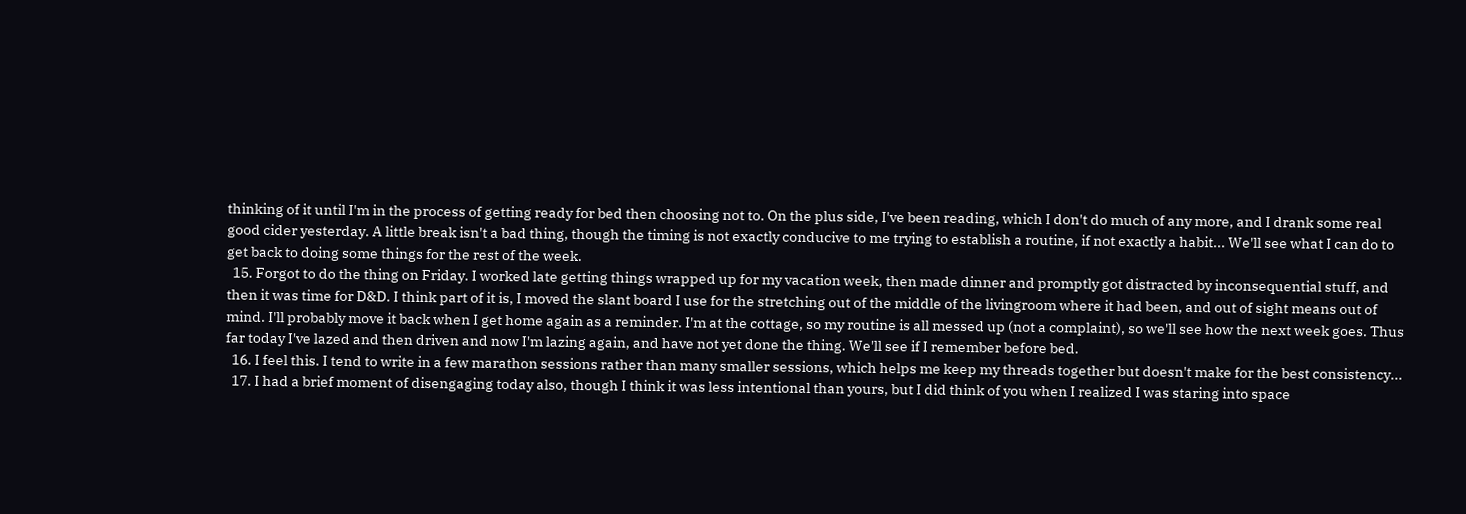thinking of it until I'm in the process of getting ready for bed then choosing not to. On the plus side, I've been reading, which I don't do much of any more, and I drank some real good cider yesterday. A little break isn't a bad thing, though the timing is not exactly conducive to me trying to establish a routine, if not exactly a habit... We'll see what I can do to get back to doing some things for the rest of the week.
  15. Forgot to do the thing on Friday. I worked late getting things wrapped up for my vacation week, then made dinner and promptly got distracted by inconsequential stuff, and then it was time for D&D. I think part of it is, I moved the slant board I use for the stretching out of the middle of the livingroom where it had been, and out of sight means out of mind. I'll probably move it back when I get home again as a reminder. I'm at the cottage, so my routine is all messed up (not a complaint), so we'll see how the next week goes. Thus far today I've lazed and then driven and now I'm lazing again, and have not yet done the thing. We'll see if I remember before bed.
  16. I feel this. I tend to write in a few marathon sessions rather than many smaller sessions, which helps me keep my threads together but doesn't make for the best consistency...
  17. I had a brief moment of disengaging today also, though I think it was less intentional than yours, but I did think of you when I realized I was staring into space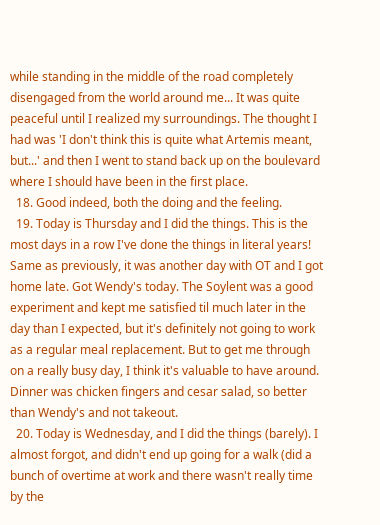while standing in the middle of the road completely disengaged from the world around me... It was quite peaceful until I realized my surroundings. The thought I had was 'I don't think this is quite what Artemis meant, but...' and then I went to stand back up on the boulevard where I should have been in the first place.
  18. Good indeed, both the doing and the feeling.
  19. Today is Thursday and I did the things. This is the most days in a row I've done the things in literal years! Same as previously, it was another day with OT and I got home late. Got Wendy's today. The Soylent was a good experiment and kept me satisfied til much later in the day than I expected, but it's definitely not going to work as a regular meal replacement. But to get me through on a really busy day, I think it's valuable to have around. Dinner was chicken fingers and cesar salad, so better than Wendy's and not takeout.
  20. Today is Wednesday, and I did the things (barely). I almost forgot, and didn't end up going for a walk (did a bunch of overtime at work and there wasn't really time by the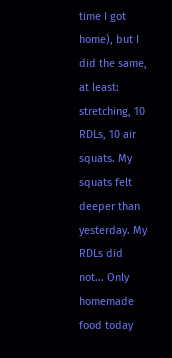time I got home), but I did the same, at least: stretching, 10 RDLs, 10 air squats. My squats felt deeper than yesterday. My RDLs did not... Only homemade food today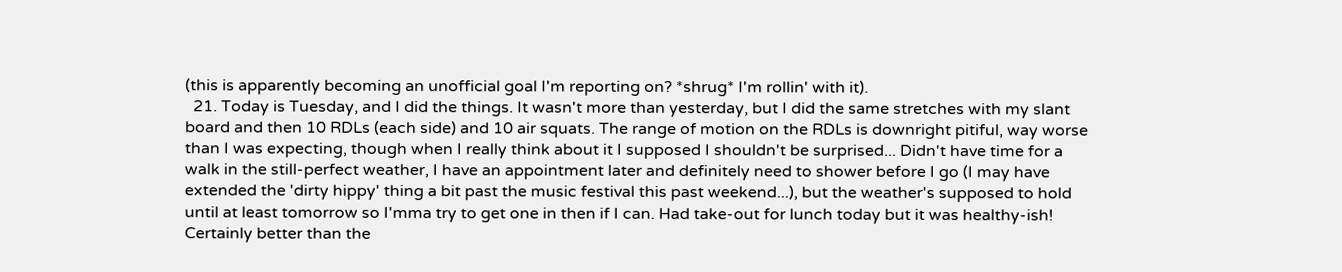(this is apparently becoming an unofficial goal I'm reporting on? *shrug* I'm rollin' with it).
  21. Today is Tuesday, and I did the things. It wasn't more than yesterday, but I did the same stretches with my slant board and then 10 RDLs (each side) and 10 air squats. The range of motion on the RDLs is downright pitiful, way worse than I was expecting, though when I really think about it I supposed I shouldn't be surprised... Didn't have time for a walk in the still-perfect weather, I have an appointment later and definitely need to shower before I go (I may have extended the 'dirty hippy' thing a bit past the music festival this past weekend...), but the weather's supposed to hold until at least tomorrow so I'mma try to get one in then if I can. Had take-out for lunch today but it was healthy-ish! Certainly better than the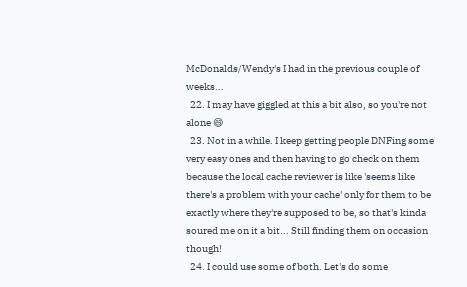McDonalds/Wendy's I had in the previous couple of weeks...
  22. I may have giggled at this a bit also, so you're not alone 😄
  23. Not in a while. I keep getting people DNFing some very easy ones and then having to go check on them because the local cache reviewer is like 'seems like there's a problem with your cache' only for them to be exactly where they're supposed to be, so that's kinda soured me on it a bit... Still finding them on occasion though!
  24. I could use some of both. Let's do some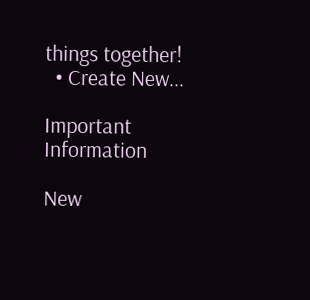things together!
  • Create New...

Important Information

New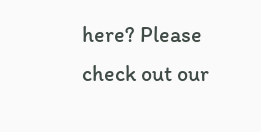here? Please check out our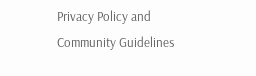Privacy Policy and Community Guidelines